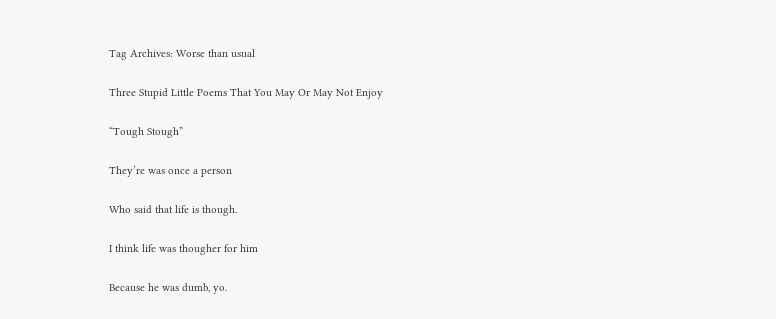Tag Archives: Worse than usual

Three Stupid Little Poems That You May Or May Not Enjoy

“Tough Stough”

They’re was once a person

Who said that life is though.

I think life was thougher for him

Because he was dumb, yo.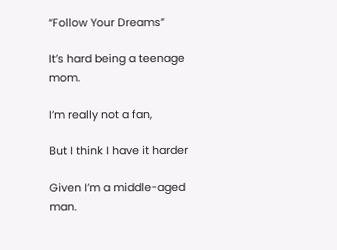“Follow Your Dreams”

It’s hard being a teenage mom.

I’m really not a fan,

But I think I have it harder

Given I’m a middle-aged man.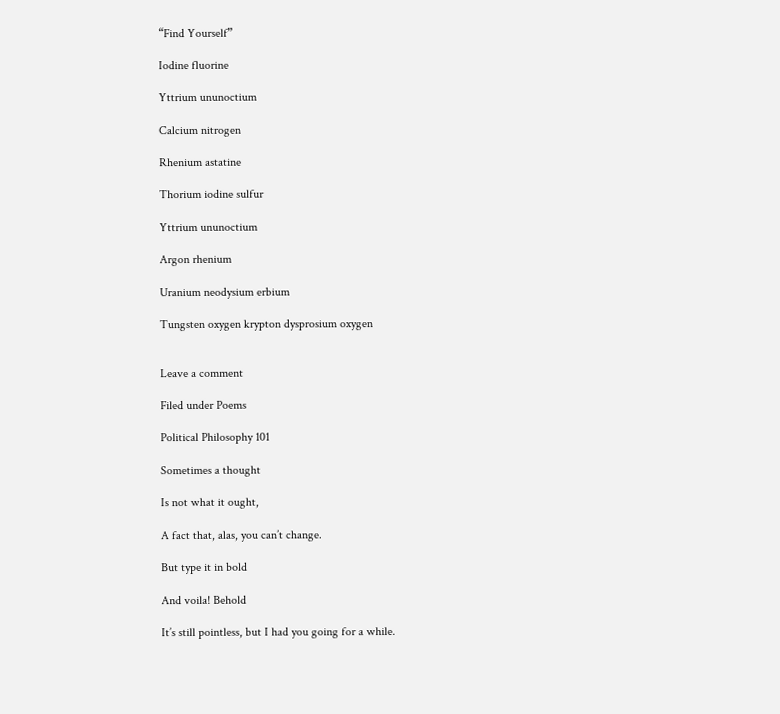“Find Yourself”

Iodine fluorine

Yttrium ununoctium

Calcium nitrogen

Rhenium astatine

Thorium iodine sulfur

Yttrium ununoctium

Argon rhenium

Uranium neodysium erbium

Tungsten oxygen krypton dysprosium oxygen


Leave a comment

Filed under Poems

Political Philosophy 101

Sometimes a thought

Is not what it ought,

A fact that, alas, you can’t change.

But type it in bold

And voila! Behold

It’s still pointless, but I had you going for a while.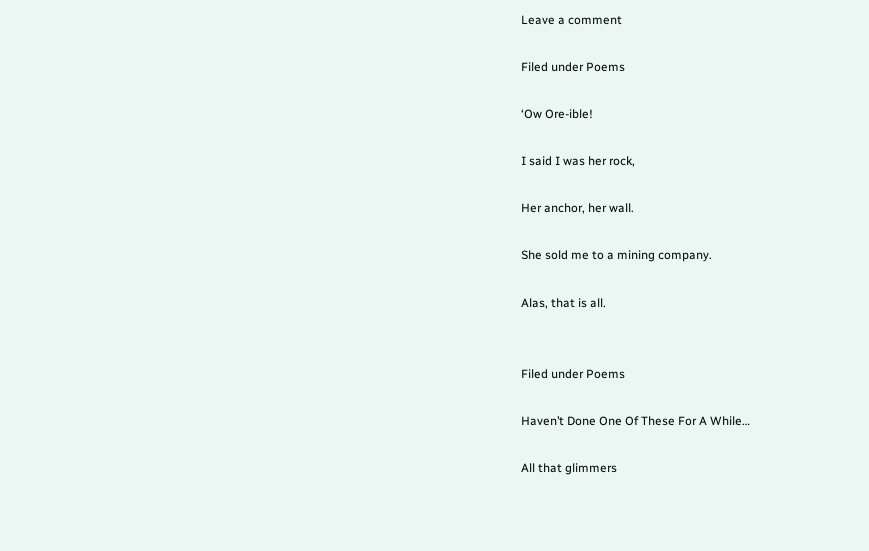Leave a comment

Filed under Poems

‘Ow Ore-ible!

I said I was her rock,

Her anchor, her wall.

She sold me to a mining company.

Alas, that is all.


Filed under Poems

Haven’t Done One Of These For A While…

All that glimmers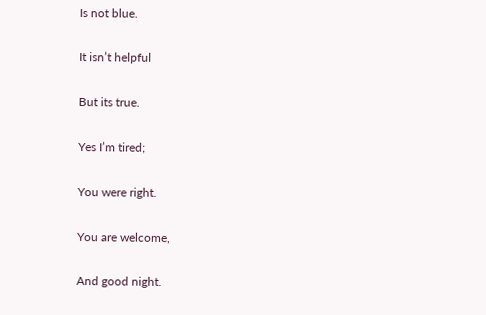Is not blue.

It isn’t helpful

But its true.

Yes I’m tired;

You were right.

You are welcome,

And good night.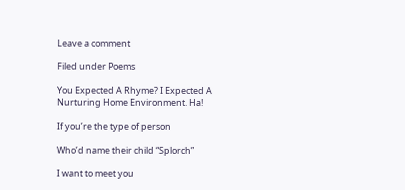Leave a comment

Filed under Poems

You Expected A Rhyme? I Expected A Nurturing Home Environment. Ha!

If you’re the type of person

Who’d name their child “Splorch”

I want to meet you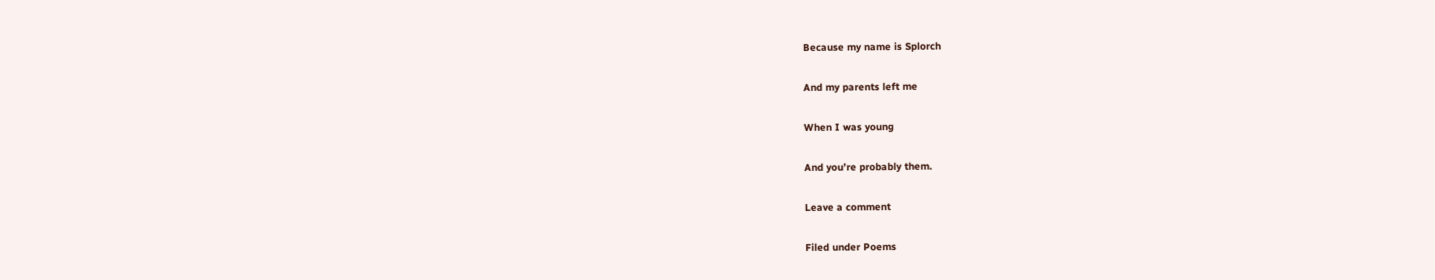Because my name is Splorch

And my parents left me

When I was young

And you’re probably them.

Leave a comment

Filed under Poems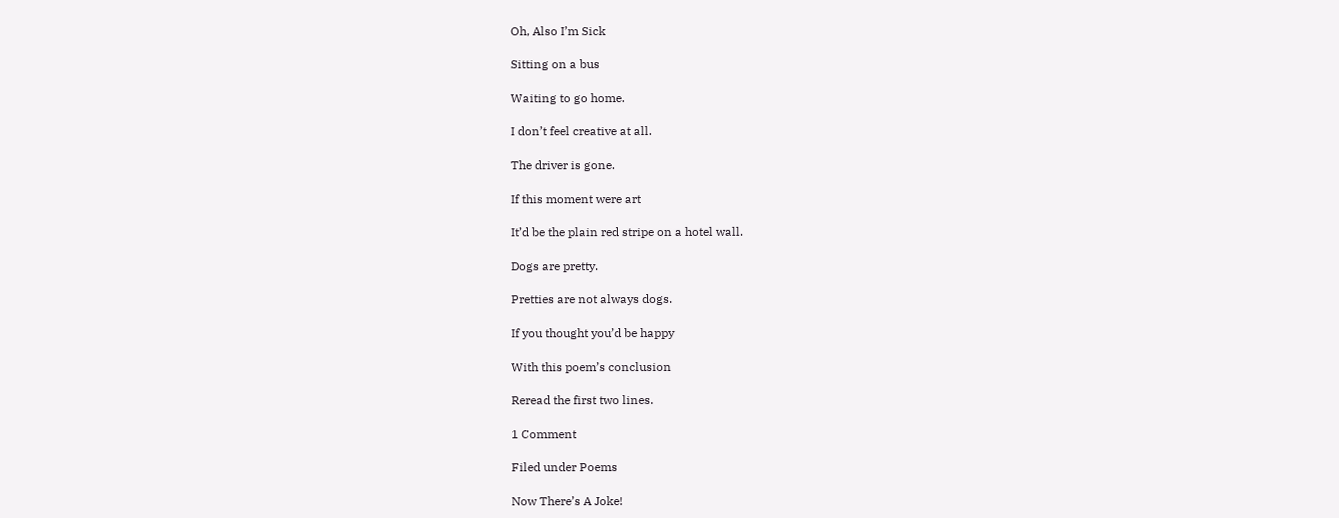Oh, Also I’m Sick

Sitting on a bus

Waiting to go home.

I don’t feel creative at all.

The driver is gone.

If this moment were art

It’d be the plain red stripe on a hotel wall.

Dogs are pretty.

Pretties are not always dogs.

If you thought you’d be happy

With this poem’s conclusion

Reread the first two lines.

1 Comment

Filed under Poems

Now There’s A Joke!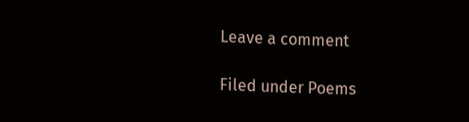Leave a comment

Filed under Poems